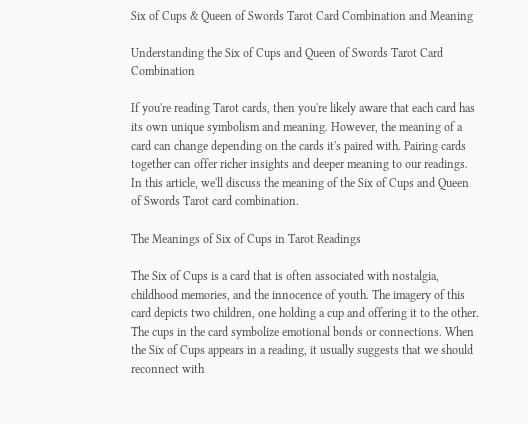Six of Cups & Queen of Swords Tarot Card Combination and Meaning

Understanding the Six of Cups and Queen of Swords Tarot Card Combination

If you're reading Tarot cards, then you're likely aware that each card has its own unique symbolism and meaning. However, the meaning of a card can change depending on the cards it's paired with. Pairing cards together can offer richer insights and deeper meaning to our readings. In this article, we'll discuss the meaning of the Six of Cups and Queen of Swords Tarot card combination.

The Meanings of Six of Cups in Tarot Readings

The Six of Cups is a card that is often associated with nostalgia, childhood memories, and the innocence of youth. The imagery of this card depicts two children, one holding a cup and offering it to the other. The cups in the card symbolize emotional bonds or connections. When the Six of Cups appears in a reading, it usually suggests that we should reconnect with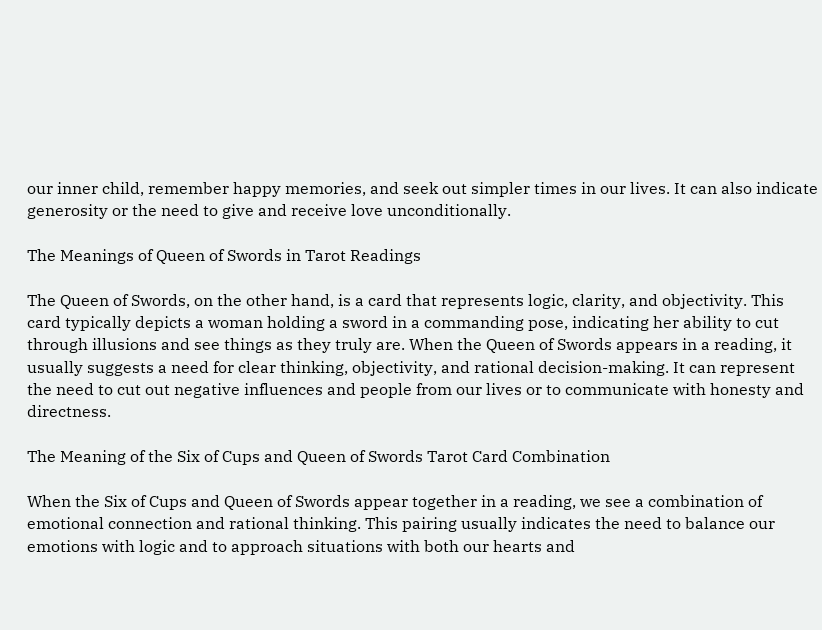our inner child, remember happy memories, and seek out simpler times in our lives. It can also indicate generosity or the need to give and receive love unconditionally.

The Meanings of Queen of Swords in Tarot Readings

The Queen of Swords, on the other hand, is a card that represents logic, clarity, and objectivity. This card typically depicts a woman holding a sword in a commanding pose, indicating her ability to cut through illusions and see things as they truly are. When the Queen of Swords appears in a reading, it usually suggests a need for clear thinking, objectivity, and rational decision-making. It can represent the need to cut out negative influences and people from our lives or to communicate with honesty and directness.

The Meaning of the Six of Cups and Queen of Swords Tarot Card Combination

When the Six of Cups and Queen of Swords appear together in a reading, we see a combination of emotional connection and rational thinking. This pairing usually indicates the need to balance our emotions with logic and to approach situations with both our hearts and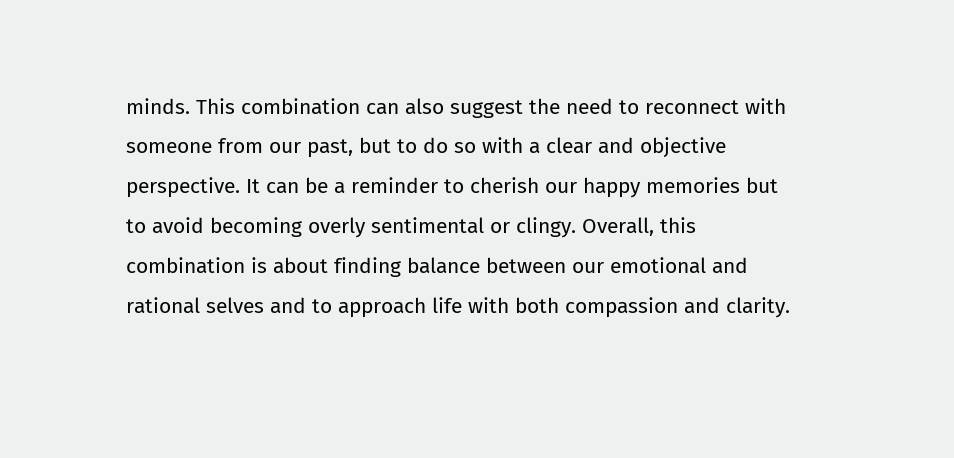minds. This combination can also suggest the need to reconnect with someone from our past, but to do so with a clear and objective perspective. It can be a reminder to cherish our happy memories but to avoid becoming overly sentimental or clingy. Overall, this combination is about finding balance between our emotional and rational selves and to approach life with both compassion and clarity.